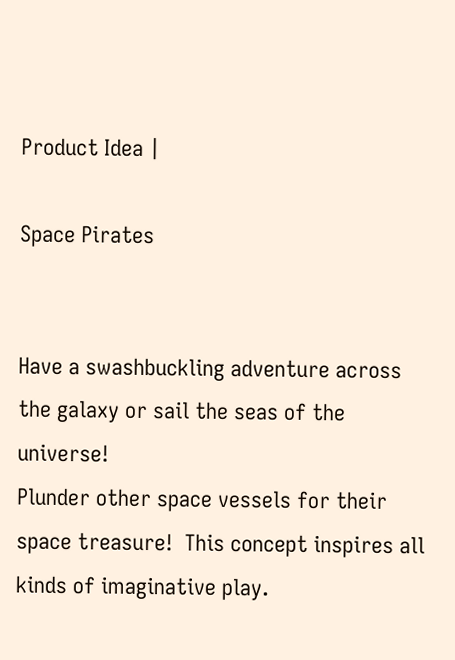Product Idea |

Space Pirates


Have a swashbuckling adventure across the galaxy or sail the seas of the universe!
Plunder other space vessels for their space treasure!  This concept inspires all kinds of imaginative play.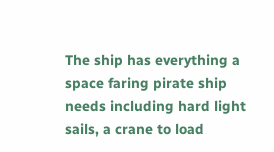The ship has everything a space faring pirate ship needs including hard light sails, a crane to load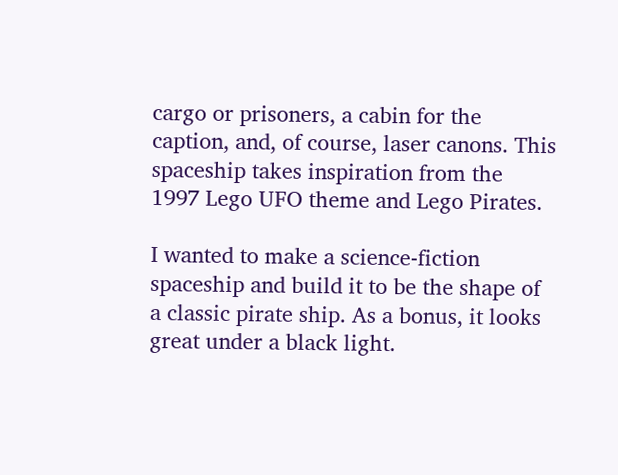cargo or prisoners, a cabin for the caption, and, of course, laser canons. This spaceship takes inspiration from the 1997 Lego UFO theme and Lego Pirates.

I wanted to make a science-fiction spaceship and build it to be the shape of a classic pirate ship. As a bonus, it looks great under a black light.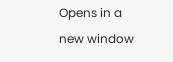Opens in a new window